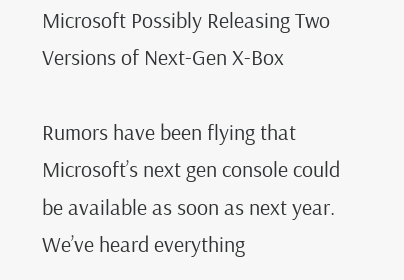Microsoft Possibly Releasing Two Versions of Next-Gen X-Box

Rumors have been flying that Microsoft’s next gen console could be available as soon as next year. We’ve heard everything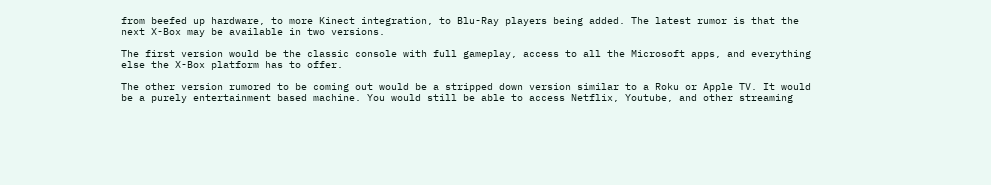from beefed up hardware, to more Kinect integration, to Blu-Ray players being added. The latest rumor is that the next X-Box may be available in two versions.

The first version would be the classic console with full gameplay, access to all the Microsoft apps, and everything else the X-Box platform has to offer.

The other version rumored to be coming out would be a stripped down version similar to a Roku or Apple TV. It would be a purely entertainment based machine. You would still be able to access Netflix, Youtube, and other streaming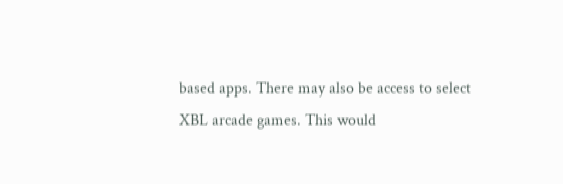based apps. There may also be access to select XBL arcade games. This would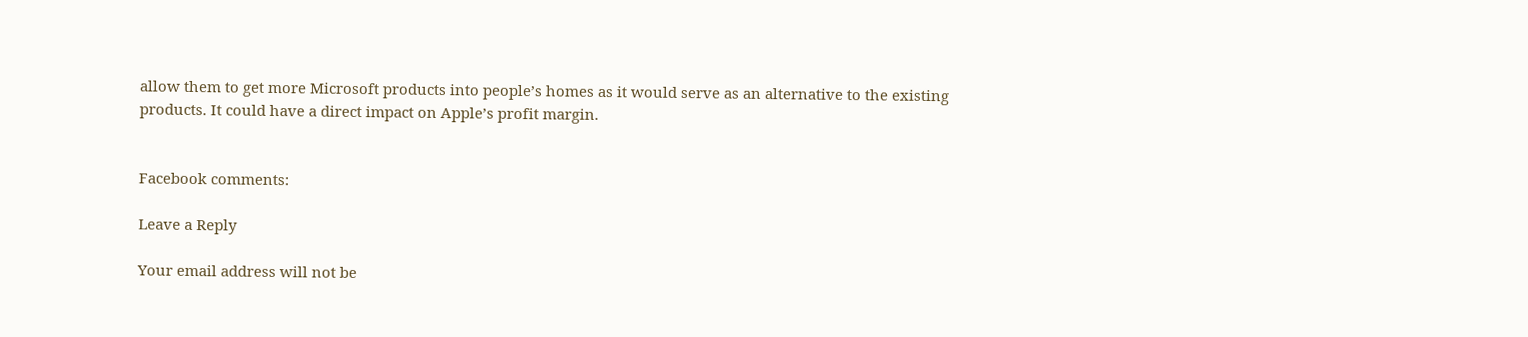allow them to get more Microsoft products into people’s homes as it would serve as an alternative to the existing products. It could have a direct impact on Apple’s profit margin.


Facebook comments:

Leave a Reply

Your email address will not be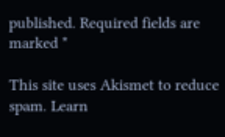published. Required fields are marked *

This site uses Akismet to reduce spam. Learn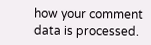how your comment data is processed.